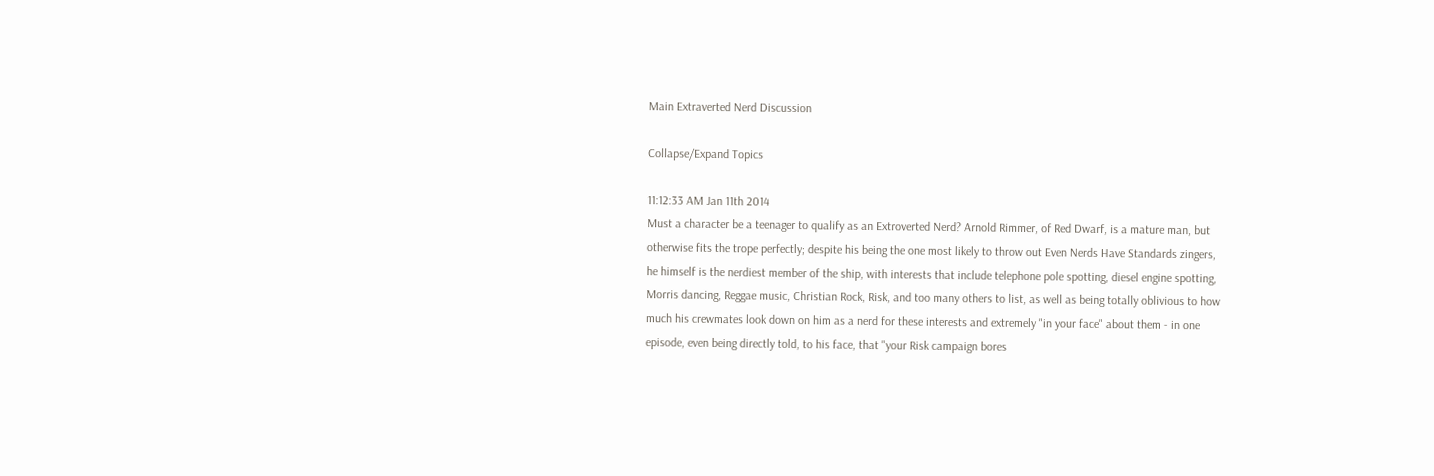Main Extraverted Nerd Discussion

Collapse/Expand Topics

11:12:33 AM Jan 11th 2014
Must a character be a teenager to qualify as an Extroverted Nerd? Arnold Rimmer, of Red Dwarf, is a mature man, but otherwise fits the trope perfectly; despite his being the one most likely to throw out Even Nerds Have Standards zingers, he himself is the nerdiest member of the ship, with interests that include telephone pole spotting, diesel engine spotting, Morris dancing, Reggae music, Christian Rock, Risk, and too many others to list, as well as being totally oblivious to how much his crewmates look down on him as a nerd for these interests and extremely "in your face" about them - in one episode, even being directly told, to his face, that "your Risk campaign bores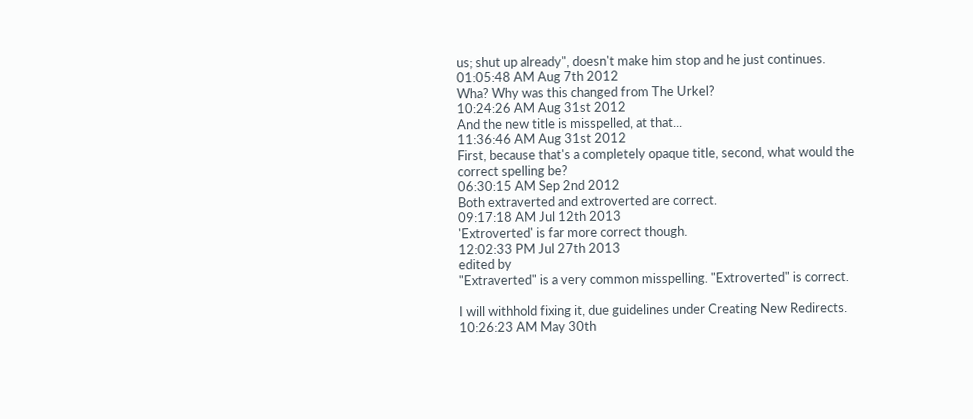us; shut up already", doesn't make him stop and he just continues.
01:05:48 AM Aug 7th 2012
Wha? Why was this changed from The Urkel?
10:24:26 AM Aug 31st 2012
And the new title is misspelled, at that...
11:36:46 AM Aug 31st 2012
First, because that's a completely opaque title, second, what would the correct spelling be?
06:30:15 AM Sep 2nd 2012
Both extraverted and extroverted are correct.
09:17:18 AM Jul 12th 2013
'Extroverted' is far more correct though.
12:02:33 PM Jul 27th 2013
edited by
"Extraverted" is a very common misspelling. "Extroverted" is correct.

I will withhold fixing it, due guidelines under Creating New Redirects.
10:26:23 AM May 30th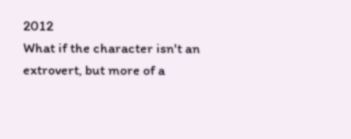2012
What if the character isn't an extrovert, but more of a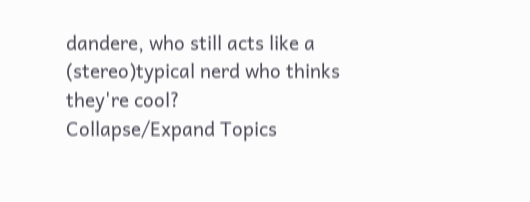dandere, who still acts like a (stereo)typical nerd who thinks they're cool?
Collapse/Expand Topics